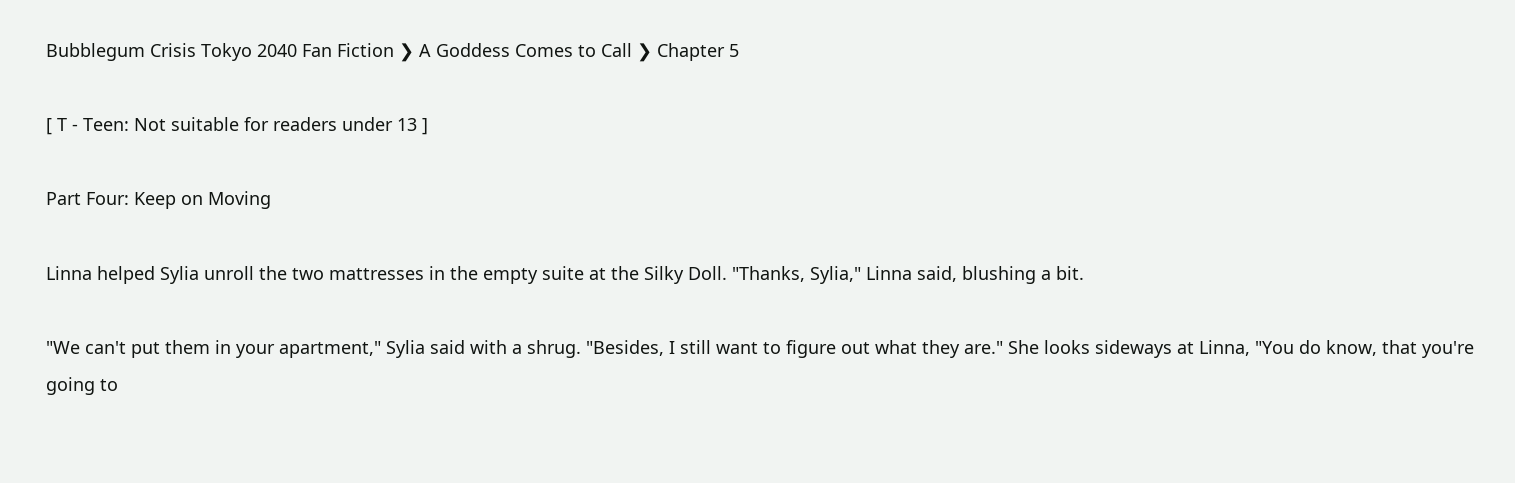Bubblegum Crisis Tokyo 2040 Fan Fiction ❯ A Goddess Comes to Call ❯ Chapter 5

[ T - Teen: Not suitable for readers under 13 ]

Part Four: Keep on Moving

Linna helped Sylia unroll the two mattresses in the empty suite at the Silky Doll. "Thanks, Sylia," Linna said, blushing a bit.

"We can't put them in your apartment," Sylia said with a shrug. "Besides, I still want to figure out what they are." She looks sideways at Linna, "You do know, that you're going to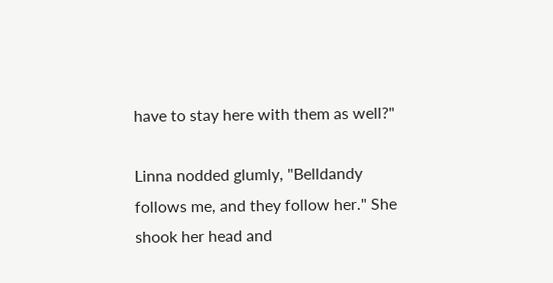have to stay here with them as well?"

Linna nodded glumly, "Belldandy follows me, and they follow her." She shook her head and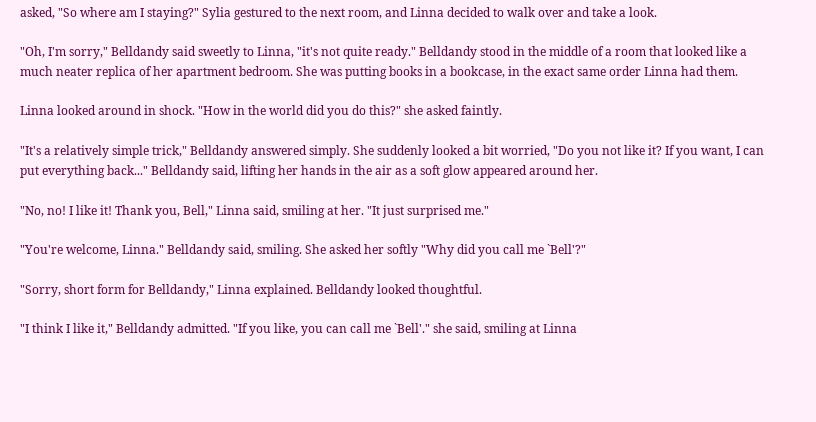asked, "So where am I staying?" Sylia gestured to the next room, and Linna decided to walk over and take a look.

"Oh, I'm sorry," Belldandy said sweetly to Linna, "it's not quite ready." Belldandy stood in the middle of a room that looked like a much neater replica of her apartment bedroom. She was putting books in a bookcase, in the exact same order Linna had them.

Linna looked around in shock. "How in the world did you do this?" she asked faintly.

"It's a relatively simple trick," Belldandy answered simply. She suddenly looked a bit worried, "Do you not like it? If you want, I can put everything back..." Belldandy said, lifting her hands in the air as a soft glow appeared around her.

"No, no! I like it! Thank you, Bell," Linna said, smiling at her. "It just surprised me."

"You're welcome, Linna." Belldandy said, smiling. She asked her softly "Why did you call me `Bell'?"

"Sorry, short form for Belldandy," Linna explained. Belldandy looked thoughtful.

"I think I like it," Belldandy admitted. "If you like, you can call me `Bell'." she said, smiling at Linna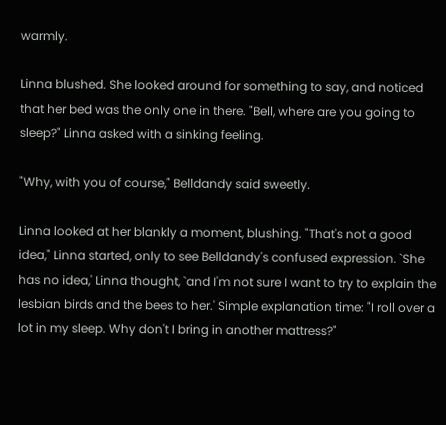warmly.

Linna blushed. She looked around for something to say, and noticed that her bed was the only one in there. "Bell, where are you going to sleep?" Linna asked with a sinking feeling.

"Why, with you of course," Belldandy said sweetly.

Linna looked at her blankly a moment, blushing. "That's not a good idea," Linna started, only to see Belldandy's confused expression. `She has no idea,' Linna thought, `and I'm not sure I want to try to explain the lesbian birds and the bees to her.' Simple explanation time: "I roll over a lot in my sleep. Why don't I bring in another mattress?"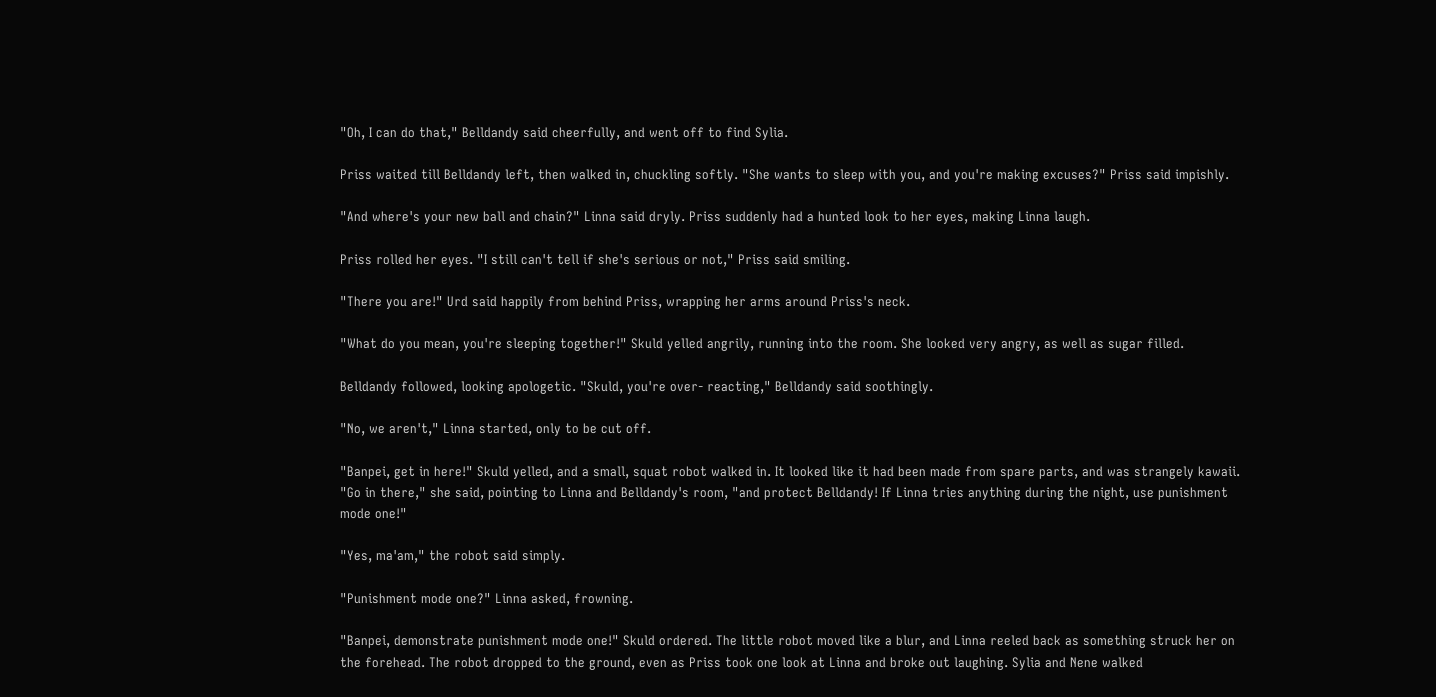"Oh, I can do that," Belldandy said cheerfully, and went off to find Sylia.

Priss waited till Belldandy left, then walked in, chuckling softly. "She wants to sleep with you, and you're making excuses?" Priss said impishly.

"And where's your new ball and chain?" Linna said dryly. Priss suddenly had a hunted look to her eyes, making Linna laugh.

Priss rolled her eyes. "I still can't tell if she's serious or not," Priss said smiling.

"There you are!" Urd said happily from behind Priss, wrapping her arms around Priss's neck.

"What do you mean, you're sleeping together!" Skuld yelled angrily, running into the room. She looked very angry, as well as sugar filled.

Belldandy followed, looking apologetic. "Skuld, you're over- reacting," Belldandy said soothingly.

"No, we aren't," Linna started, only to be cut off.

"Banpei, get in here!" Skuld yelled, and a small, squat robot walked in. It looked like it had been made from spare parts, and was strangely kawaii. "Go in there," she said, pointing to Linna and Belldandy's room, "and protect Belldandy! If Linna tries anything during the night, use punishment mode one!"

"Yes, ma'am," the robot said simply.

"Punishment mode one?" Linna asked, frowning.

"Banpei, demonstrate punishment mode one!" Skuld ordered. The little robot moved like a blur, and Linna reeled back as something struck her on the forehead. The robot dropped to the ground, even as Priss took one look at Linna and broke out laughing. Sylia and Nene walked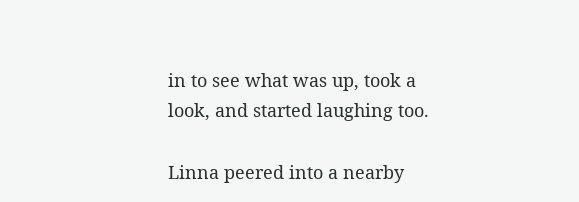in to see what was up, took a look, and started laughing too.

Linna peered into a nearby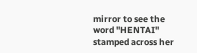mirror to see the word "HENTAI" stamped across her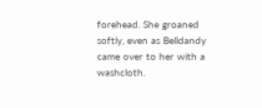forehead. She groaned softly, even as Belldandy came over to her with a washcloth.